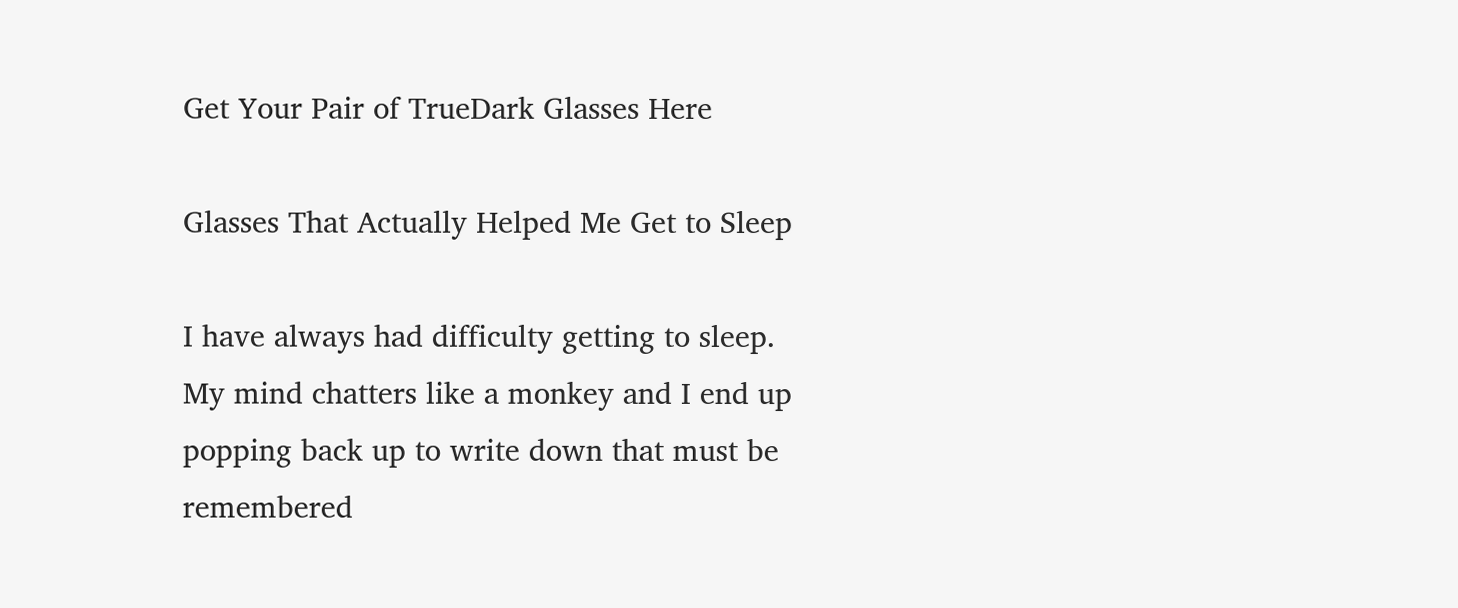Get Your Pair of TrueDark Glasses Here

Glasses That Actually Helped Me Get to Sleep

I have always had difficulty getting to sleep. My mind chatters like a monkey and I end up popping back up to write down that must be remembered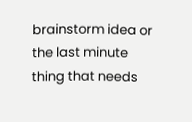brainstorm idea or the last minute thing that needs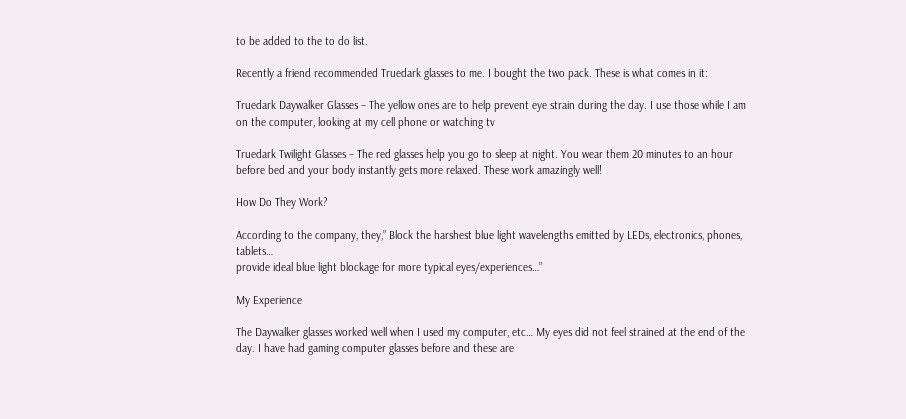to be added to the to do list.

Recently a friend recommended Truedark glasses to me. I bought the two pack. These is what comes in it:

Truedark Daywalker Glasses – The yellow ones are to help prevent eye strain during the day. I use those while I am on the computer, looking at my cell phone or watching tv

Truedark Twilight Glasses – The red glasses help you go to sleep at night. You wear them 20 minutes to an hour before bed and your body instantly gets more relaxed. These work amazingly well!

How Do They Work?

According to the company, they,” Block the harshest blue light wavelengths emitted by LEDs, electronics, phones, tablets…
provide ideal blue light blockage for more typical eyes/experiences…”

My Experience

The Daywalker glasses worked well when I used my computer, etc… My eyes did not feel strained at the end of the day. I have had gaming computer glasses before and these are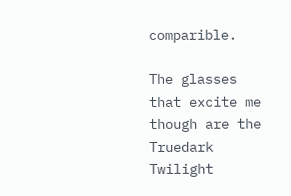comparible.

The glasses that excite me though are the Truedark Twilight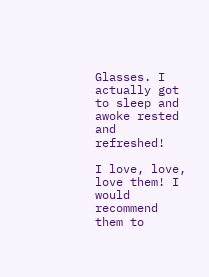Glasses. I actually got to sleep and awoke rested and refreshed!

I love, love, love them! I would recommend them to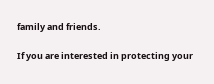family and friends.

If you are interested in protecting your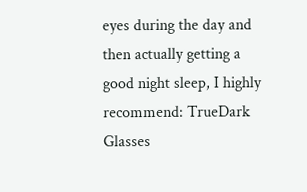eyes during the day and then actually getting a good night sleep, I highly recommend: TrueDark Glasses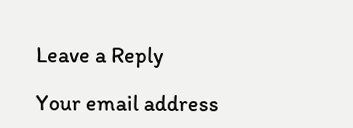Leave a Reply

Your email address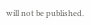will not be published.